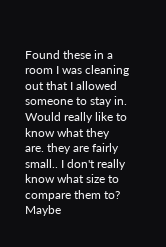Found these in a room I was cleaning out that I allowed someone to stay in. Would really like to know what they are. they are fairly small.. I don't really know what size to compare them to? Maybe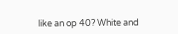like an op 40? White and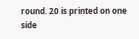round. 20 is printed on one side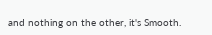and nothing on the other, it's Smooth.